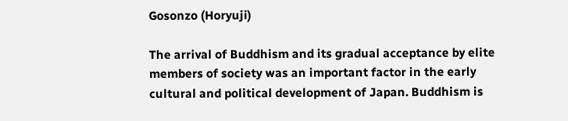Gosonzo (Horyuji)

The arrival of Buddhism and its gradual acceptance by elite members of society was an important factor in the early cultural and political development of Japan. Buddhism is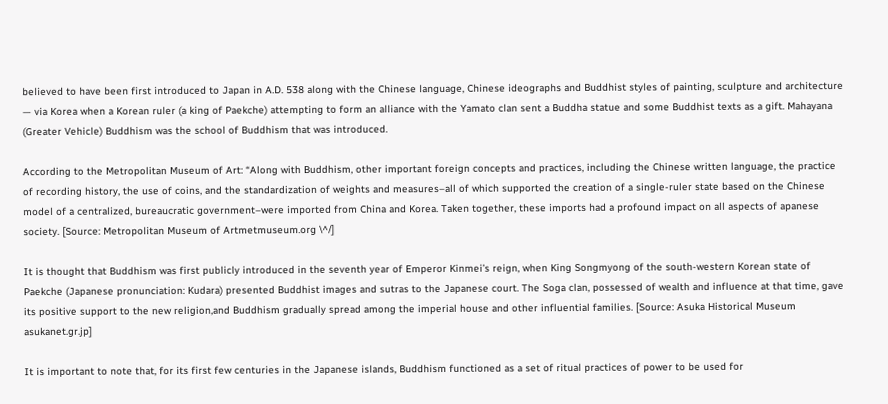believed to have been first introduced to Japan in A.D. 538 along with the Chinese language, Chinese ideographs and Buddhist styles of painting, sculpture and architecture — via Korea when a Korean ruler (a king of Paekche) attempting to form an alliance with the Yamato clan sent a Buddha statue and some Buddhist texts as a gift. Mahayana (Greater Vehicle) Buddhism was the school of Buddhism that was introduced.

According to the Metropolitan Museum of Art: “Along with Buddhism, other important foreign concepts and practices, including the Chinese written language, the practice of recording history, the use of coins, and the standardization of weights and measures–all of which supported the creation of a single-ruler state based on the Chinese model of a centralized, bureaucratic government–were imported from China and Korea. Taken together, these imports had a profound impact on all aspects of apanese society. [Source: Metropolitan Museum of Artmetmuseum.org \^/]

It is thought that Buddhism was first publicly introduced in the seventh year of Emperor Kinmei’s reign, when King Songmyong of the south-western Korean state of Paekche (Japanese pronunciation: Kudara) presented Buddhist images and sutras to the Japanese court. The Soga clan, possessed of wealth and influence at that time, gave its positive support to the new religion,and Buddhism gradually spread among the imperial house and other influential families. [Source: Asuka Historical Museum asukanet.gr.jp]

It is important to note that, for its first few centuries in the Japanese islands, Buddhism functioned as a set of ritual practices of power to be used for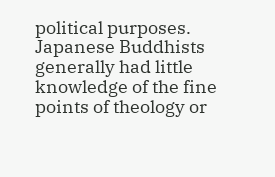political purposes. Japanese Buddhists generally had little knowledge of the fine points of theology or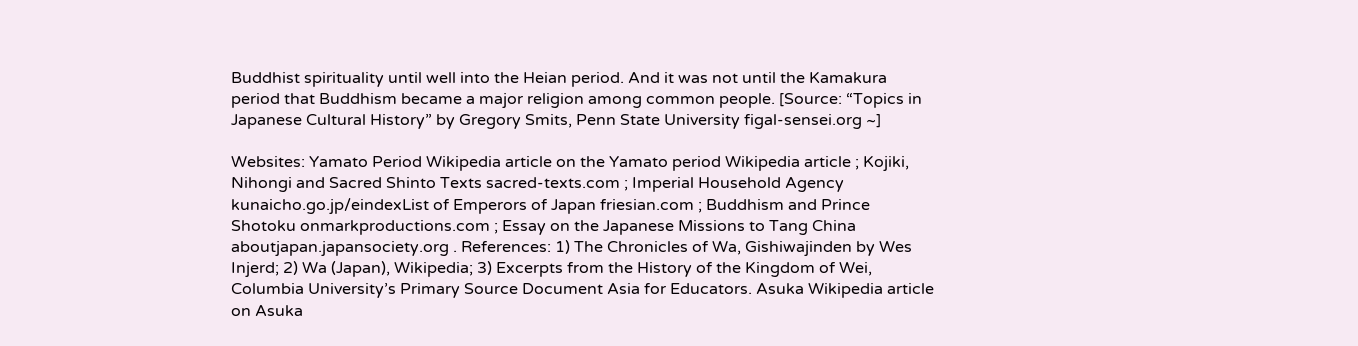Buddhist spirituality until well into the Heian period. And it was not until the Kamakura period that Buddhism became a major religion among common people. [Source: “Topics in Japanese Cultural History” by Gregory Smits, Penn State University figal-sensei.org ~]

Websites: Yamato Period Wikipedia article on the Yamato period Wikipedia article ; Kojiki, Nihongi and Sacred Shinto Texts sacred-texts.com ; Imperial Household Agency kunaicho.go.jp/eindexList of Emperors of Japan friesian.com ; Buddhism and Prince Shotoku onmarkproductions.com ; Essay on the Japanese Missions to Tang China aboutjapan.japansociety.org . References: 1) The Chronicles of Wa, Gishiwajinden by Wes Injerd; 2) Wa (Japan), Wikipedia; 3) Excerpts from the History of the Kingdom of Wei, Columbia University’s Primary Source Document Asia for Educators. Asuka Wikipedia article on Asuka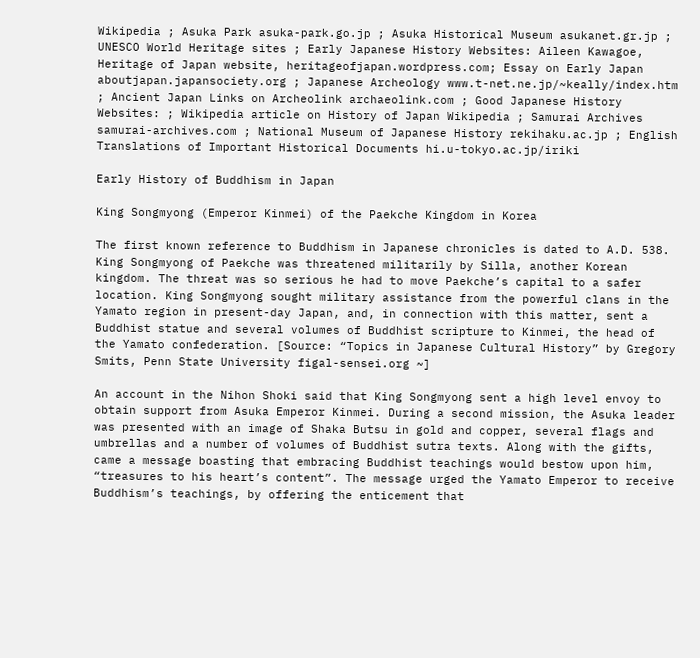Wikipedia ; Asuka Park asuka-park.go.jp ; Asuka Historical Museum asukanet.gr.jp ; UNESCO World Heritage sites ; Early Japanese History Websites: Aileen Kawagoe, Heritage of Japan website, heritageofjapan.wordpress.com; Essay on Early Japan aboutjapan.japansociety.org ; Japanese Archeology www.t-net.ne.jp/~keally/index.htm ; Ancient Japan Links on Archeolink archaeolink.com ; Good Japanese History Websites: ; Wikipedia article on History of Japan Wikipedia ; Samurai Archives samurai-archives.com ; National Museum of Japanese History rekihaku.ac.jp ; English Translations of Important Historical Documents hi.u-tokyo.ac.jp/iriki

Early History of Buddhism in Japan

King Songmyong (Emperor Kinmei) of the Paekche Kingdom in Korea

The first known reference to Buddhism in Japanese chronicles is dated to A.D. 538. King Songmyong of Paekche was threatened militarily by Silla, another Korean kingdom. The threat was so serious he had to move Paekche’s capital to a safer location. King Songmyong sought military assistance from the powerful clans in the Yamato region in present-day Japan, and, in connection with this matter, sent a Buddhist statue and several volumes of Buddhist scripture to Kinmei, the head of the Yamato confederation. [Source: “Topics in Japanese Cultural History” by Gregory Smits, Penn State University figal-sensei.org ~]

An account in the Nihon Shoki said that King Songmyong sent a high level envoy to obtain support from Asuka Emperor Kinmei. During a second mission, the Asuka leader was presented with an image of Shaka Butsu in gold and copper, several flags and umbrellas and a number of volumes of Buddhist sutra texts. Along with the gifts, came a message boasting that embracing Buddhist teachings would bestow upon him, “treasures to his heart’s content”. The message urged the Yamato Emperor to receive Buddhism’s teachings, by offering the enticement that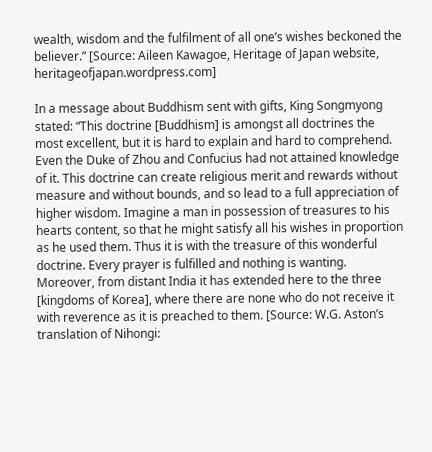wealth, wisdom and the fulfilment of all one’s wishes beckoned the believer.” [Source: Aileen Kawagoe, Heritage of Japan website, heritageofjapan.wordpress.com]

In a message about Buddhism sent with gifts, King Songmyong stated: “This doctrine [Buddhism] is amongst all doctrines the most excellent, but it is hard to explain and hard to comprehend. Even the Duke of Zhou and Confucius had not attained knowledge of it. This doctrine can create religious merit and rewards without measure and without bounds, and so lead to a full appreciation of higher wisdom. Imagine a man in possession of treasures to his hearts content, so that he might satisfy all his wishes in proportion as he used them. Thus it is with the treasure of this wonderful doctrine. Every prayer is fulfilled and nothing is wanting. Moreover, from distant India it has extended here to the three [kingdoms of Korea], where there are none who do not receive it with reverence as it is preached to them. [Source: W.G. Aston’s translation of Nihongi: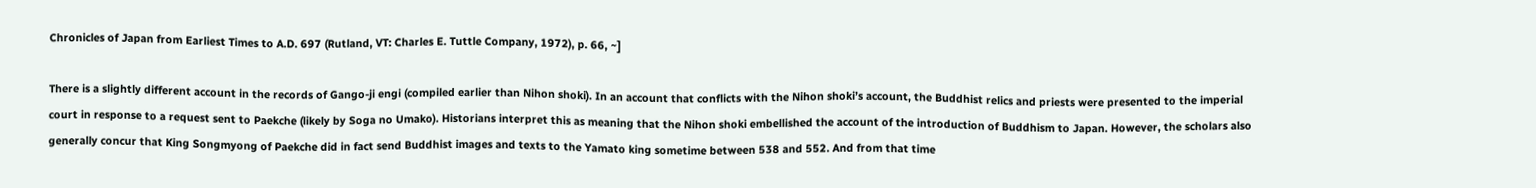Chronicles of Japan from Earliest Times to A.D. 697 (Rutland, VT: Charles E. Tuttle Company, 1972), p. 66, ~]

There is a slightly different account in the records of Gango-ji engi (compiled earlier than Nihon shoki). In an account that conflicts with the Nihon shoki’s account, the Buddhist relics and priests were presented to the imperial court in response to a request sent to Paekche (likely by Soga no Umako). Historians interpret this as meaning that the Nihon shoki embellished the account of the introduction of Buddhism to Japan. However, the scholars also generally concur that King Songmyong of Paekche did in fact send Buddhist images and texts to the Yamato king sometime between 538 and 552. And from that time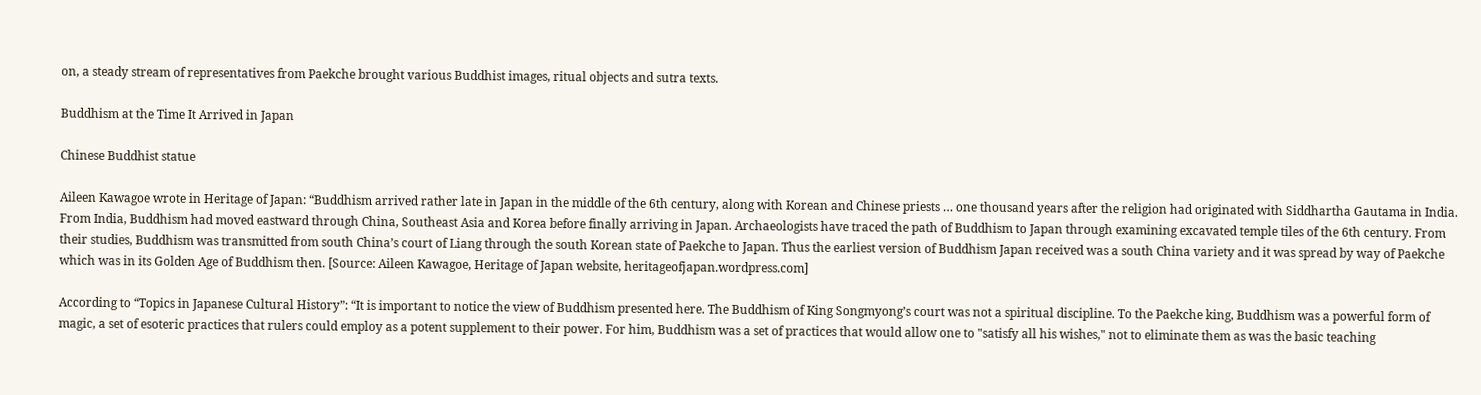on, a steady stream of representatives from Paekche brought various Buddhist images, ritual objects and sutra texts.

Buddhism at the Time It Arrived in Japan

Chinese Buddhist statue

Aileen Kawagoe wrote in Heritage of Japan: “Buddhism arrived rather late in Japan in the middle of the 6th century, along with Korean and Chinese priests … one thousand years after the religion had originated with Siddhartha Gautama in India. From India, Buddhism had moved eastward through China, Southeast Asia and Korea before finally arriving in Japan. Archaeologists have traced the path of Buddhism to Japan through examining excavated temple tiles of the 6th century. From their studies, Buddhism was transmitted from south China’s court of Liang through the south Korean state of Paekche to Japan. Thus the earliest version of Buddhism Japan received was a south China variety and it was spread by way of Paekche which was in its Golden Age of Buddhism then. [Source: Aileen Kawagoe, Heritage of Japan website, heritageofjapan.wordpress.com]

According to “Topics in Japanese Cultural History”: “It is important to notice the view of Buddhism presented here. The Buddhism of King Songmyong’s court was not a spiritual discipline. To the Paekche king, Buddhism was a powerful form of magic, a set of esoteric practices that rulers could employ as a potent supplement to their power. For him, Buddhism was a set of practices that would allow one to "satisfy all his wishes," not to eliminate them as was the basic teaching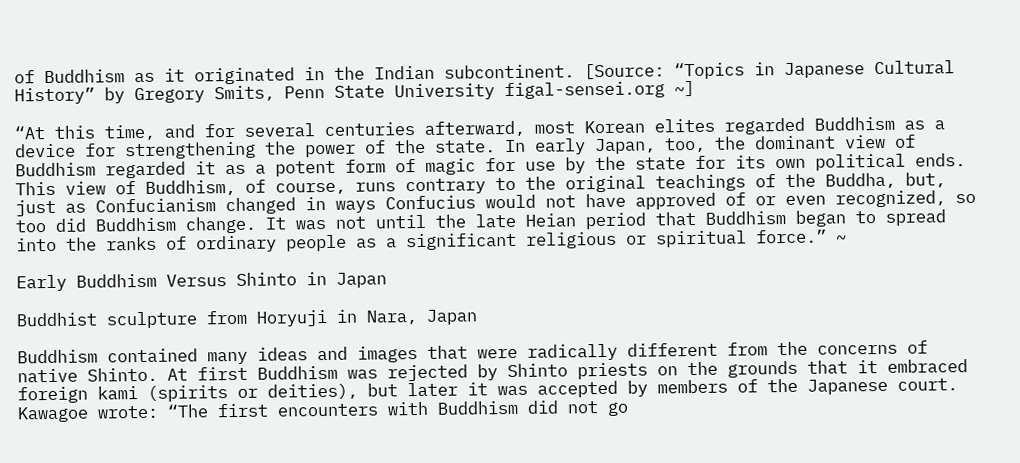of Buddhism as it originated in the Indian subcontinent. [Source: “Topics in Japanese Cultural History” by Gregory Smits, Penn State University figal-sensei.org ~]

“At this time, and for several centuries afterward, most Korean elites regarded Buddhism as a device for strengthening the power of the state. In early Japan, too, the dominant view of Buddhism regarded it as a potent form of magic for use by the state for its own political ends. This view of Buddhism, of course, runs contrary to the original teachings of the Buddha, but, just as Confucianism changed in ways Confucius would not have approved of or even recognized, so too did Buddhism change. It was not until the late Heian period that Buddhism began to spread into the ranks of ordinary people as a significant religious or spiritual force.” ~

Early Buddhism Versus Shinto in Japan

Buddhist sculpture from Horyuji in Nara, Japan

Buddhism contained many ideas and images that were radically different from the concerns of native Shinto. At first Buddhism was rejected by Shinto priests on the grounds that it embraced foreign kami (spirits or deities), but later it was accepted by members of the Japanese court. Kawagoe wrote: “The first encounters with Buddhism did not go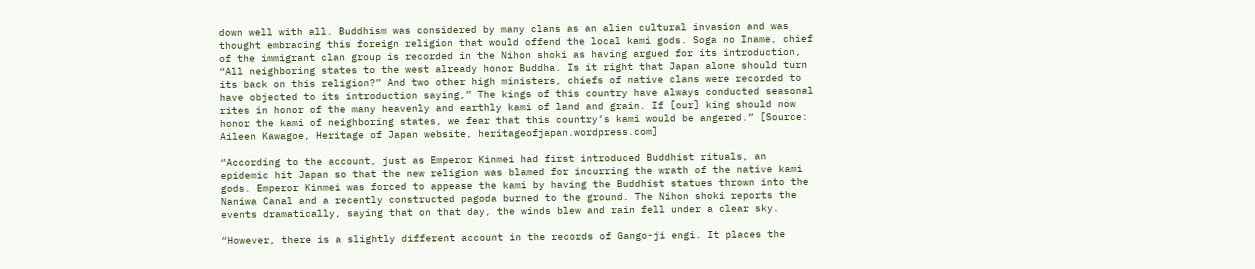down well with all. Buddhism was considered by many clans as an alien cultural invasion and was thought embracing this foreign religion that would offend the local kami gods. Soga no Iname, chief of the immigrant clan group is recorded in the Nihon shoki as having argued for its introduction, “All neighboring states to the west already honor Buddha. Is it right that Japan alone should turn its back on this religion?” And two other high ministers, chiefs of native clans were recorded to have objected to its introduction saying,” The kings of this country have always conducted seasonal rites in honor of the many heavenly and earthly kami of land and grain. If [our] king should now honor the kami of neighboring states, we fear that this country’s kami would be angered.” [Source: Aileen Kawagoe, Heritage of Japan website, heritageofjapan.wordpress.com]

“According to the account, just as Emperor Kinmei had first introduced Buddhist rituals, an epidemic hit Japan so that the new religion was blamed for incurring the wrath of the native kami gods. Emperor Kinmei was forced to appease the kami by having the Buddhist statues thrown into the Naniwa Canal and a recently constructed pagoda burned to the ground. The Nihon shoki reports the events dramatically, saying that on that day, the winds blew and rain fell under a clear sky.

“However, there is a slightly different account in the records of Gango-ji engi. It places the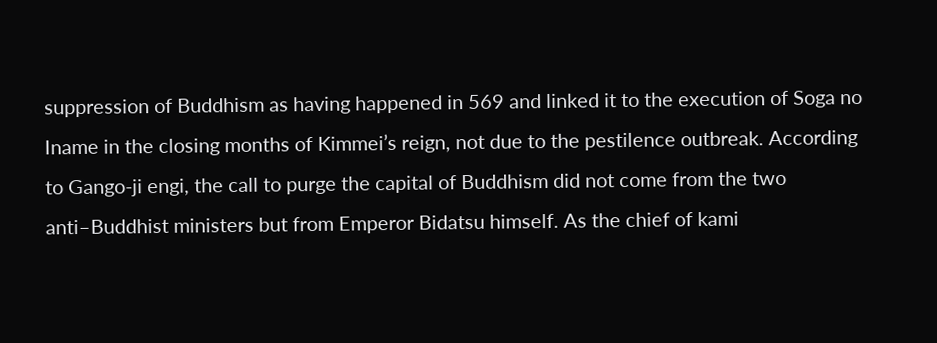suppression of Buddhism as having happened in 569 and linked it to the execution of Soga no Iname in the closing months of Kimmei’s reign, not due to the pestilence outbreak. According to Gango-ji engi, the call to purge the capital of Buddhism did not come from the two anti–Buddhist ministers but from Emperor Bidatsu himself. As the chief of kami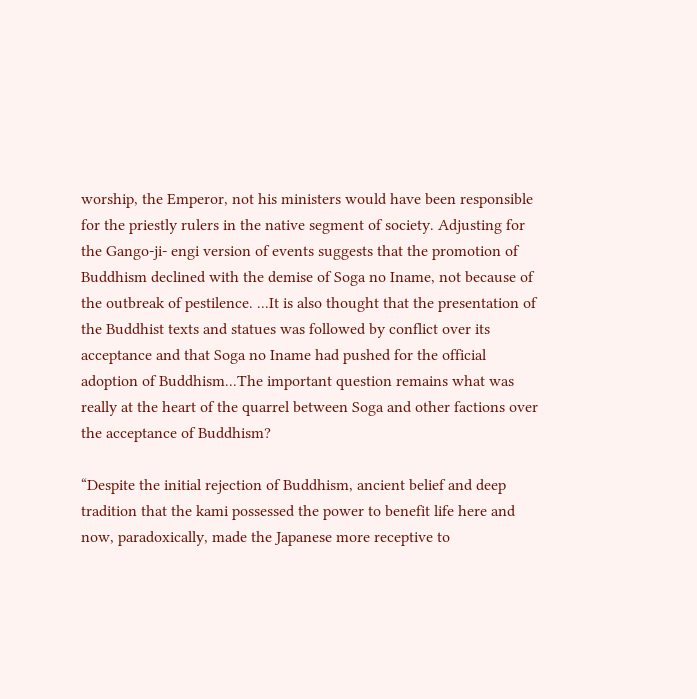worship, the Emperor, not his ministers would have been responsible for the priestly rulers in the native segment of society. Adjusting for the Gango-ji- engi version of events suggests that the promotion of Buddhism declined with the demise of Soga no Iname, not because of the outbreak of pestilence. ...It is also thought that the presentation of the Buddhist texts and statues was followed by conflict over its acceptance and that Soga no Iname had pushed for the official adoption of Buddhism...The important question remains what was really at the heart of the quarrel between Soga and other factions over the acceptance of Buddhism?

“Despite the initial rejection of Buddhism, ancient belief and deep tradition that the kami possessed the power to benefit life here and now, paradoxically, made the Japanese more receptive to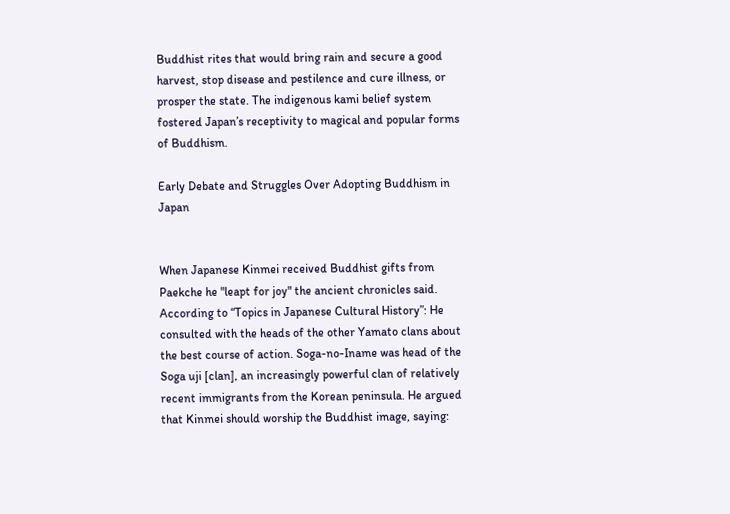Buddhist rites that would bring rain and secure a good harvest, stop disease and pestilence and cure illness, or prosper the state. The indigenous kami belief system fostered Japan’s receptivity to magical and popular forms of Buddhism.

Early Debate and Struggles Over Adopting Buddhism in Japan


When Japanese Kinmei received Buddhist gifts from Paekche he "leapt for joy" the ancient chronicles said. According to “Topics in Japanese Cultural History”: He consulted with the heads of the other Yamato clans about the best course of action. Soga-no-Iname was head of the Soga uji [clan], an increasingly powerful clan of relatively recent immigrants from the Korean peninsula. He argued that Kinmei should worship the Buddhist image, saying: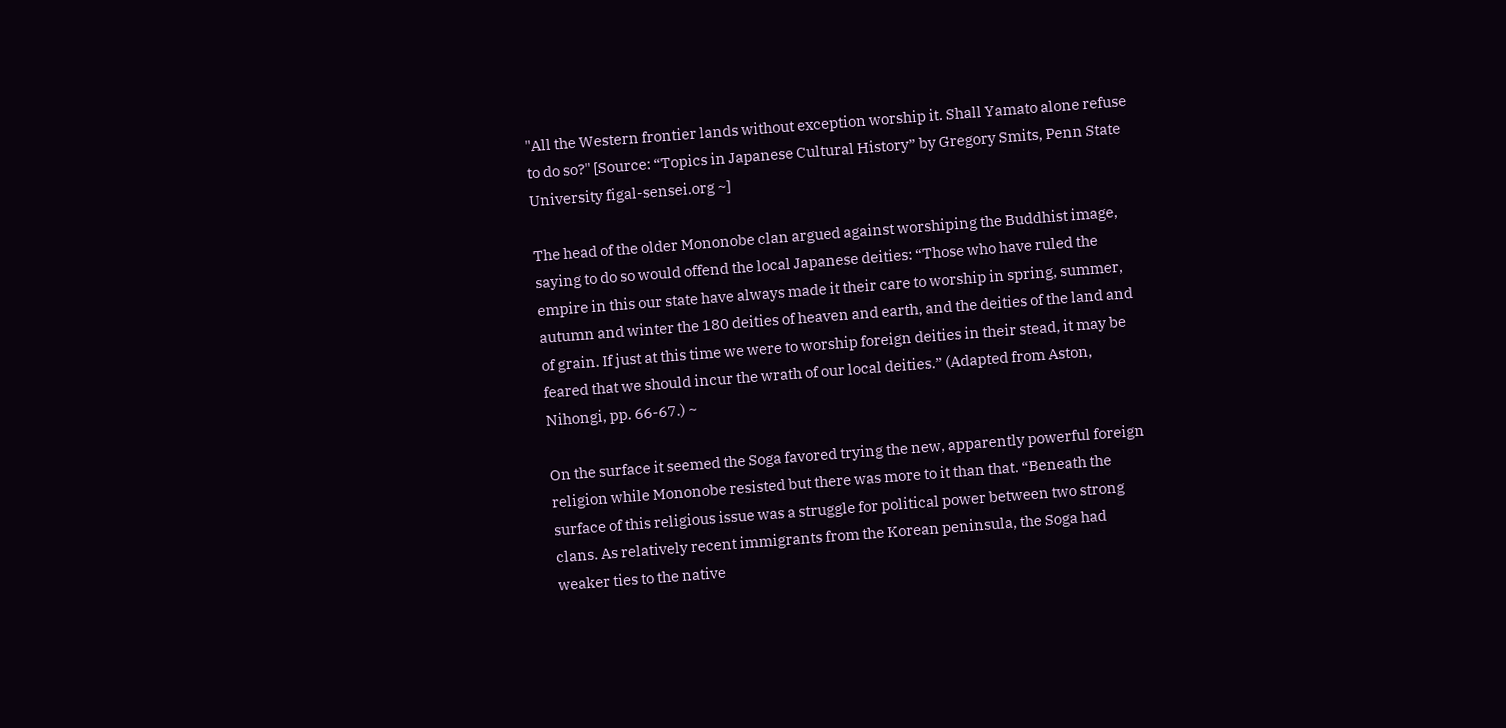"All the Western frontier lands without exception worship it. Shall Yamato alone refuse to do so?" [Source: “Topics in Japanese Cultural History” by Gregory Smits, Penn State University figal-sensei.org ~]

The head of the older Mononobe clan argued against worshiping the Buddhist image, saying to do so would offend the local Japanese deities: “Those who have ruled the empire in this our state have always made it their care to worship in spring, summer, autumn and winter the 180 deities of heaven and earth, and the deities of the land and of grain. If just at this time we were to worship foreign deities in their stead, it may be feared that we should incur the wrath of our local deities.” (Adapted from Aston, Nihongi, pp. 66-67.) ~

On the surface it seemed the Soga favored trying the new, apparently powerful foreign religion while Mononobe resisted but there was more to it than that. “Beneath the surface of this religious issue was a struggle for political power between two strong clans. As relatively recent immigrants from the Korean peninsula, the Soga had weaker ties to the native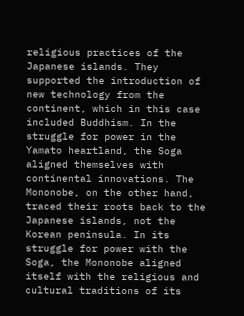religious practices of the Japanese islands. They supported the introduction of new technology from the continent, which in this case included Buddhism. In the struggle for power in the Yamato heartland, the Soga aligned themselves with continental innovations. The Mononobe, on the other hand, traced their roots back to the Japanese islands, not the Korean peninsula. In its struggle for power with the Soga, the Mononobe aligned itself with the religious and cultural traditions of its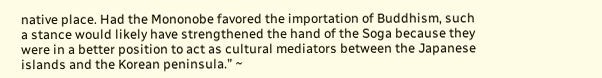native place. Had the Mononobe favored the importation of Buddhism, such a stance would likely have strengthened the hand of the Soga because they were in a better position to act as cultural mediators between the Japanese islands and the Korean peninsula.” ~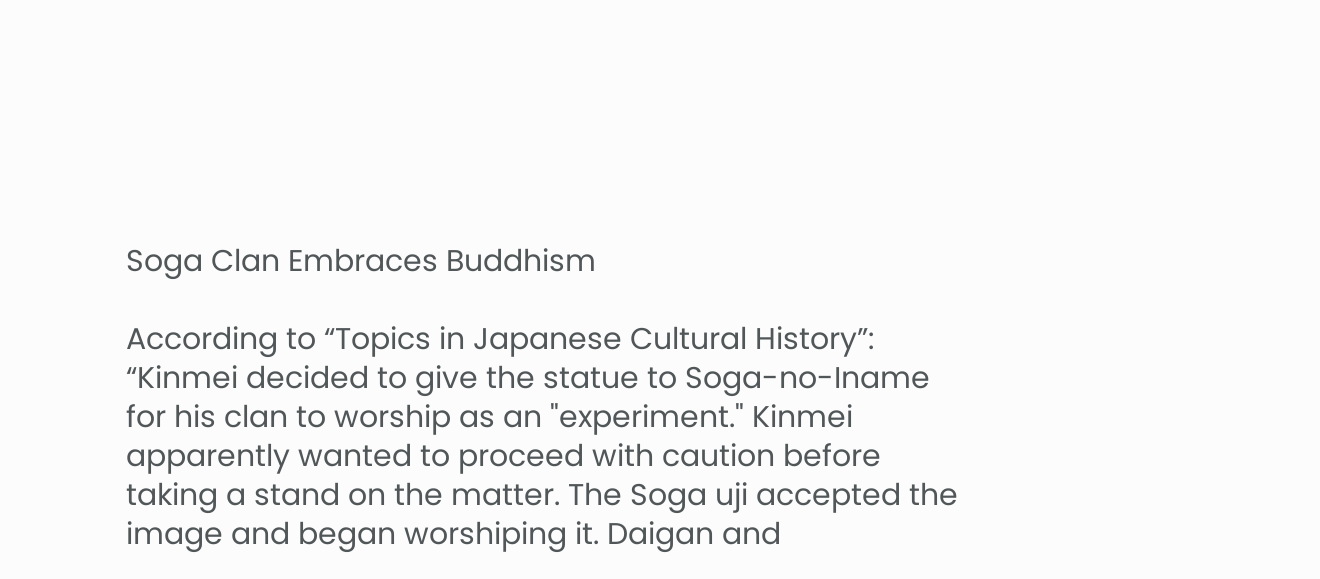Soga Clan Embraces Buddhism

According to “Topics in Japanese Cultural History”: “Kinmei decided to give the statue to Soga-no-Iname for his clan to worship as an "experiment." Kinmei apparently wanted to proceed with caution before taking a stand on the matter. The Soga uji accepted the image and began worshiping it. Daigan and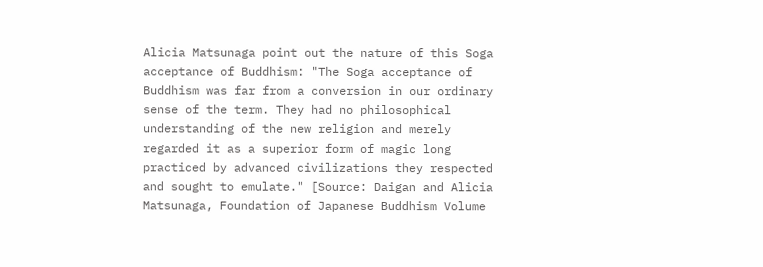Alicia Matsunaga point out the nature of this Soga acceptance of Buddhism: "The Soga acceptance of Buddhism was far from a conversion in our ordinary sense of the term. They had no philosophical understanding of the new religion and merely regarded it as a superior form of magic long practiced by advanced civilizations they respected and sought to emulate." [Source: Daigan and Alicia Matsunaga, Foundation of Japanese Buddhism Volume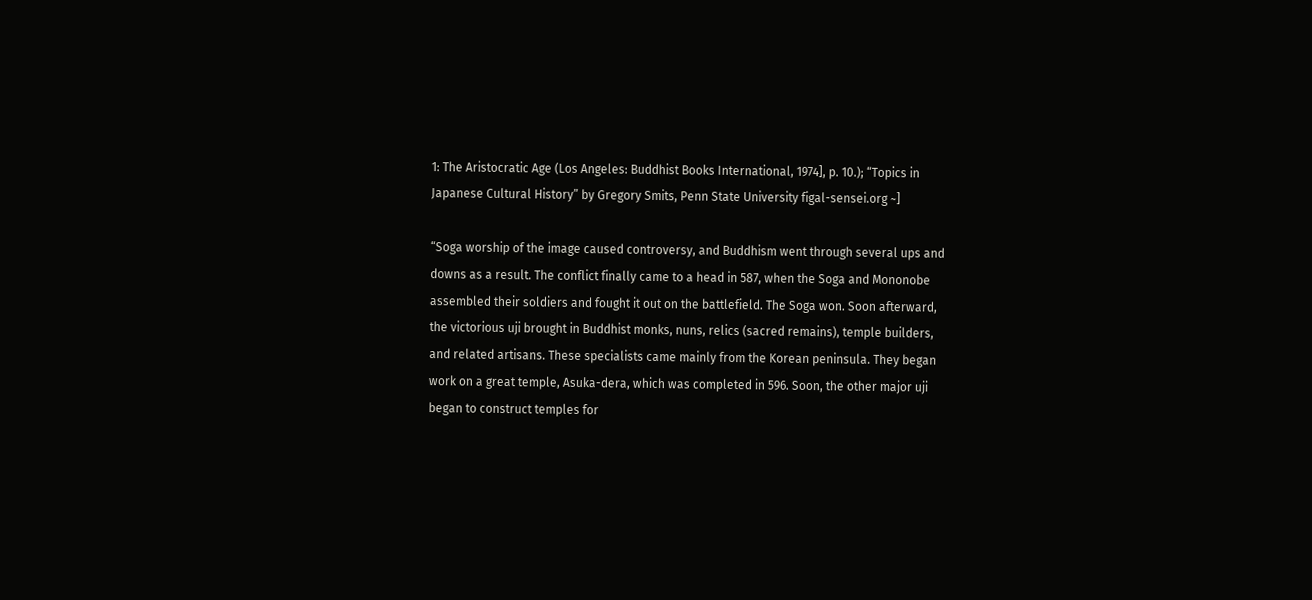1: The Aristocratic Age (Los Angeles: Buddhist Books International, 1974], p. 10.); “Topics in Japanese Cultural History” by Gregory Smits, Penn State University figal-sensei.org ~]

“Soga worship of the image caused controversy, and Buddhism went through several ups and downs as a result. The conflict finally came to a head in 587, when the Soga and Mononobe assembled their soldiers and fought it out on the battlefield. The Soga won. Soon afterward, the victorious uji brought in Buddhist monks, nuns, relics (sacred remains), temple builders, and related artisans. These specialists came mainly from the Korean peninsula. They began work on a great temple, Asuka-dera, which was completed in 596. Soon, the other major uji began to construct temples for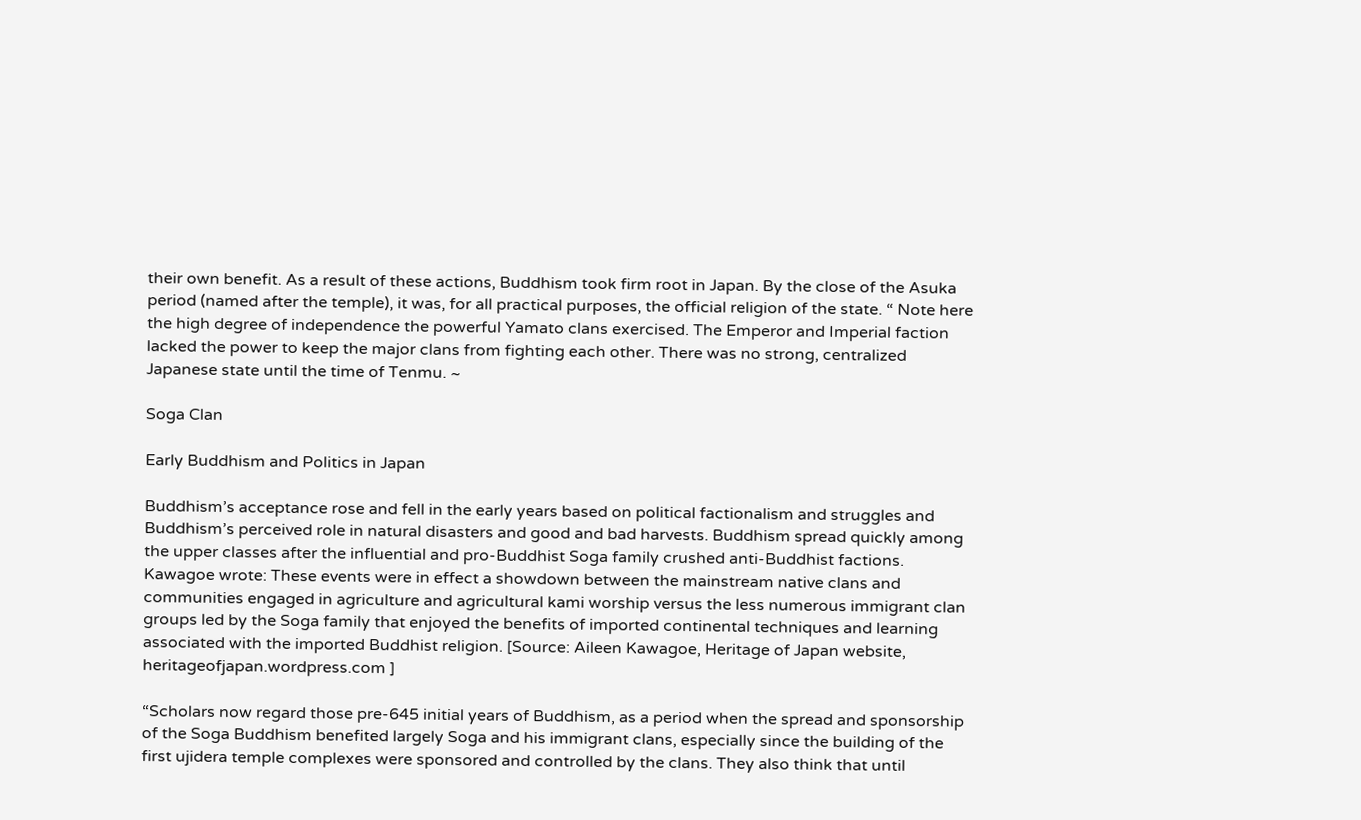their own benefit. As a result of these actions, Buddhism took firm root in Japan. By the close of the Asuka period (named after the temple), it was, for all practical purposes, the official religion of the state. “ Note here the high degree of independence the powerful Yamato clans exercised. The Emperor and Imperial faction lacked the power to keep the major clans from fighting each other. There was no strong, centralized Japanese state until the time of Tenmu. ~

Soga Clan

Early Buddhism and Politics in Japan

Buddhism’s acceptance rose and fell in the early years based on political factionalism and struggles and Buddhism’s perceived role in natural disasters and good and bad harvests. Buddhism spread quickly among the upper classes after the influential and pro-Buddhist Soga family crushed anti-Buddhist factions. Kawagoe wrote: These events were in effect a showdown between the mainstream native clans and communities engaged in agriculture and agricultural kami worship versus the less numerous immigrant clan groups led by the Soga family that enjoyed the benefits of imported continental techniques and learning associated with the imported Buddhist religion. [Source: Aileen Kawagoe, Heritage of Japan website, heritageofjapan.wordpress.com ]

“Scholars now regard those pre-645 initial years of Buddhism, as a period when the spread and sponsorship of the Soga Buddhism benefited largely Soga and his immigrant clans, especially since the building of the first ujidera temple complexes were sponsored and controlled by the clans. They also think that until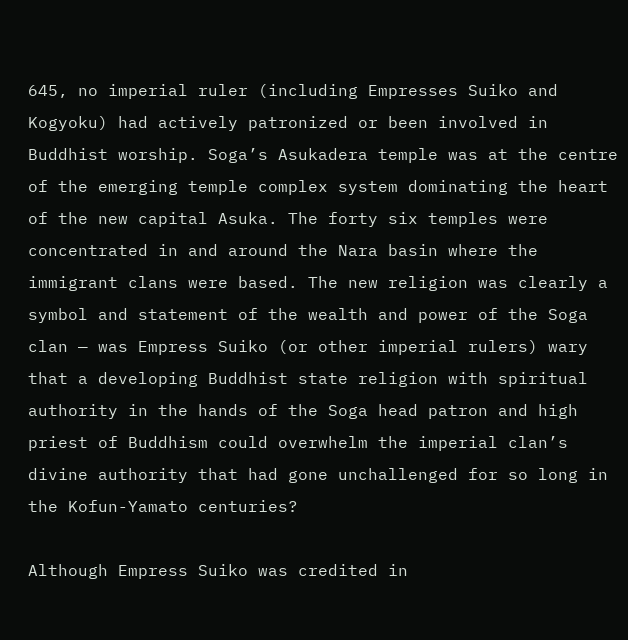645, no imperial ruler (including Empresses Suiko and Kogyoku) had actively patronized or been involved in Buddhist worship. Soga’s Asukadera temple was at the centre of the emerging temple complex system dominating the heart of the new capital Asuka. The forty six temples were concentrated in and around the Nara basin where the immigrant clans were based. The new religion was clearly a symbol and statement of the wealth and power of the Soga clan — was Empress Suiko (or other imperial rulers) wary that a developing Buddhist state religion with spiritual authority in the hands of the Soga head patron and high priest of Buddhism could overwhelm the imperial clan’s divine authority that had gone unchallenged for so long in the Kofun-Yamato centuries?

Although Empress Suiko was credited in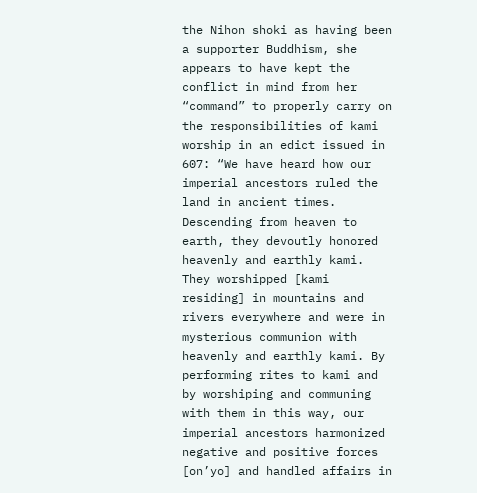the Nihon shoki as having been a supporter Buddhism, she appears to have kept the conflict in mind from her “command” to properly carry on the responsibilities of kami worship in an edict issued in 607: “We have heard how our imperial ancestors ruled the land in ancient times. Descending from heaven to earth, they devoutly honored heavenly and earthly kami. They worshipped [kami residing] in mountains and rivers everywhere and were in mysterious communion with heavenly and earthly kami. By performing rites to kami and by worshiping and communing with them in this way, our imperial ancestors harmonized negative and positive forces [on’yo] and handled affairs in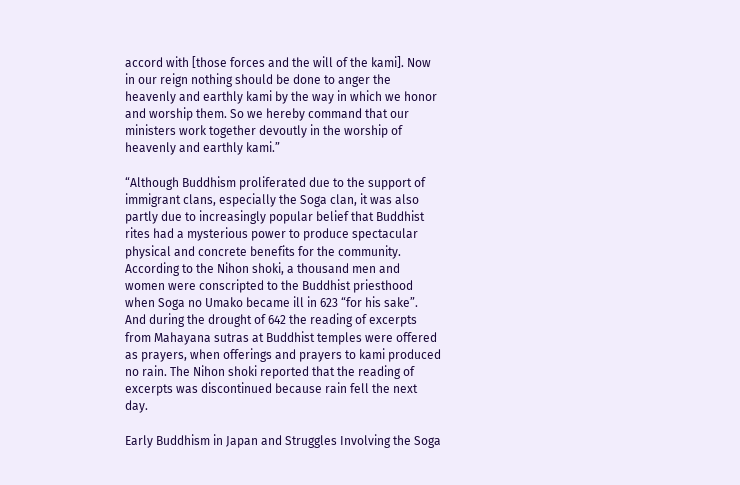accord with [those forces and the will of the kami]. Now in our reign nothing should be done to anger the heavenly and earthly kami by the way in which we honor and worship them. So we hereby command that our ministers work together devoutly in the worship of heavenly and earthly kami.”

“Although Buddhism proliferated due to the support of immigrant clans, especially the Soga clan, it was also partly due to increasingly popular belief that Buddhist rites had a mysterious power to produce spectacular physical and concrete benefits for the community. According to the Nihon shoki, a thousand men and women were conscripted to the Buddhist priesthood when Soga no Umako became ill in 623 “for his sake”. And during the drought of 642 the reading of excerpts from Mahayana sutras at Buddhist temples were offered as prayers, when offerings and prayers to kami produced no rain. The Nihon shoki reported that the reading of excerpts was discontinued because rain fell the next day.

Early Buddhism in Japan and Struggles Involving the Soga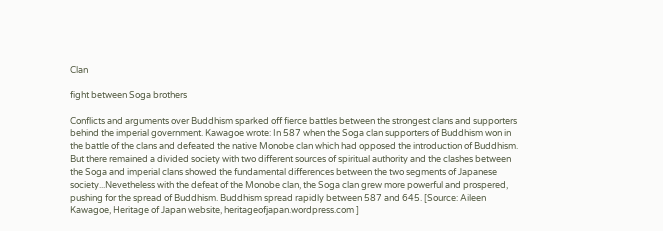Clan

fight between Soga brothers

Conflicts and arguments over Buddhism sparked off fierce battles between the strongest clans and supporters behind the imperial government. Kawagoe wrote: In 587 when the Soga clan supporters of Buddhism won in the battle of the clans and defeated the native Monobe clan which had opposed the introduction of Buddhism. But there remained a divided society with two different sources of spiritual authority and the clashes between the Soga and imperial clans showed the fundamental differences between the two segments of Japanese society...Nevetheless with the defeat of the Monobe clan, the Soga clan grew more powerful and prospered, pushing for the spread of Buddhism. Buddhism spread rapidly between 587 and 645. [Source: Aileen Kawagoe, Heritage of Japan website, heritageofjapan.wordpress.com ]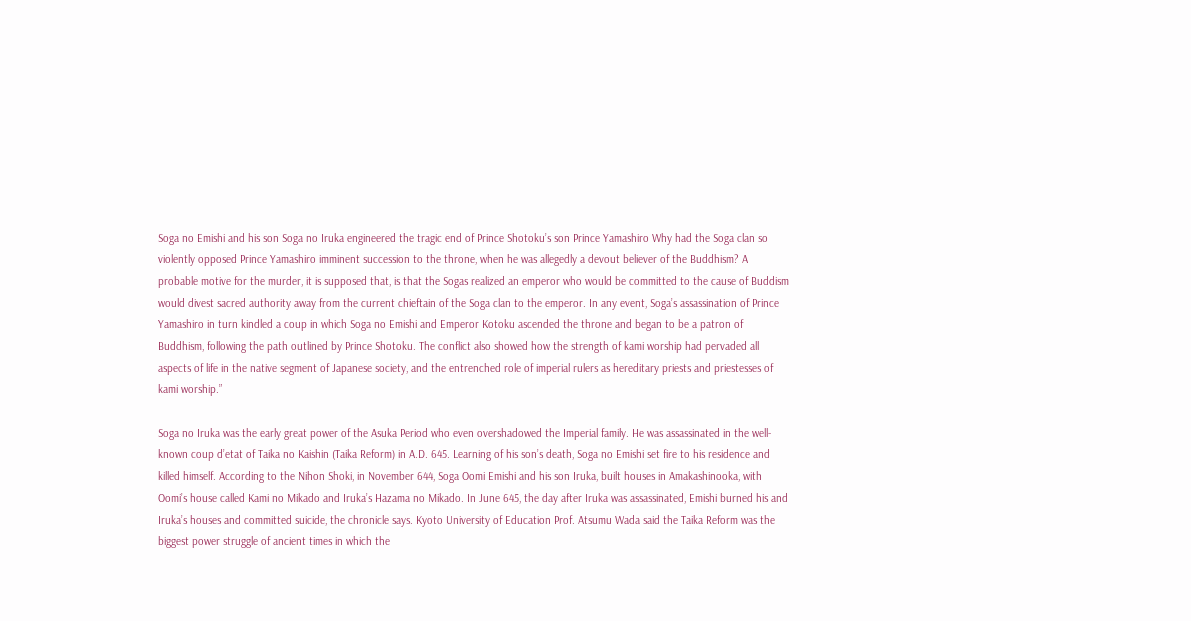Soga no Emishi and his son Soga no Iruka engineered the tragic end of Prince Shotoku’s son Prince Yamashiro Why had the Soga clan so violently opposed Prince Yamashiro imminent succession to the throne, when he was allegedly a devout believer of the Buddhism? A probable motive for the murder, it is supposed that, is that the Sogas realized an emperor who would be committed to the cause of Buddism would divest sacred authority away from the current chieftain of the Soga clan to the emperor. In any event, Soga’s assassination of Prince Yamashiro in turn kindled a coup in which Soga no Emishi and Emperor Kotoku ascended the throne and began to be a patron of Buddhism, following the path outlined by Prince Shotoku. The conflict also showed how the strength of kami worship had pervaded all aspects of life in the native segment of Japanese society, and the entrenched role of imperial rulers as hereditary priests and priestesses of kami worship.”

Soga no Iruka was the early great power of the Asuka Period who even overshadowed the Imperial family. He was assassinated in the well-known coup d’etat of Taika no Kaishin (Taika Reform) in A.D. 645. Learning of his son’s death, Soga no Emishi set fire to his residence and killed himself. According to the Nihon Shoki, in November 644, Soga Oomi Emishi and his son Iruka, built houses in Amakashinooka, with Oomi’s house called Kami no Mikado and Iruka’s Hazama no Mikado. In June 645, the day after Iruka was assassinated, Emishi burned his and Iruka’s houses and committed suicide, the chronicle says. Kyoto University of Education Prof. Atsumu Wada said the Taika Reform was the biggest power struggle of ancient times in which the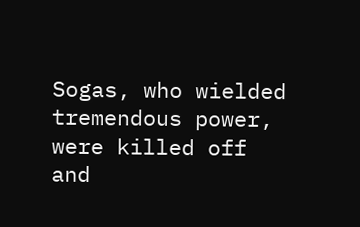Sogas, who wielded tremendous power, were killed off and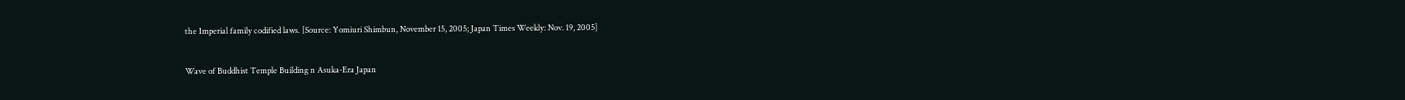the Imperial family codified laws. [Source: Yomiuri Shimbun, November 15, 2005; Japan Times Weekly: Nov. 19, 2005]

Wave of Buddhist Temple Building n Asuka-Era Japan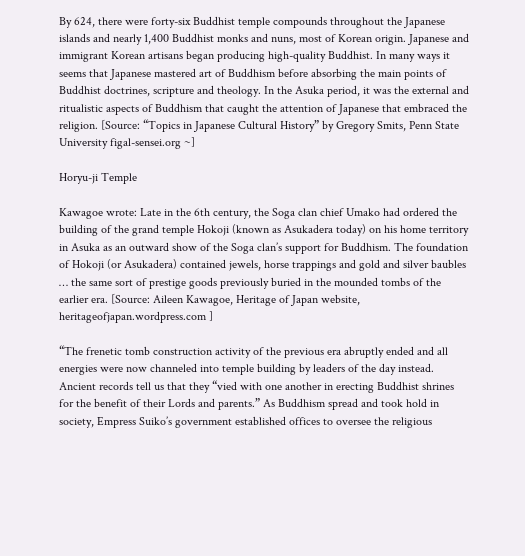By 624, there were forty-six Buddhist temple compounds throughout the Japanese islands and nearly 1,400 Buddhist monks and nuns, most of Korean origin. Japanese and immigrant Korean artisans began producing high-quality Buddhist. In many ways it seems that Japanese mastered art of Buddhism before absorbing the main points of Buddhist doctrines, scripture and theology. In the Asuka period, it was the external and ritualistic aspects of Buddhism that caught the attention of Japanese that embraced the religion. [Source: “Topics in Japanese Cultural History” by Gregory Smits, Penn State University figal-sensei.org ~]

Horyu-ji Temple

Kawagoe wrote: Late in the 6th century, the Soga clan chief Umako had ordered the building of the grand temple Hokoji (known as Asukadera today) on his home territory in Asuka as an outward show of the Soga clan’s support for Buddhism. The foundation of Hokoji (or Asukadera) contained jewels, horse trappings and gold and silver baubles … the same sort of prestige goods previously buried in the mounded tombs of the earlier era. [Source: Aileen Kawagoe, Heritage of Japan website, heritageofjapan.wordpress.com ]

“The frenetic tomb construction activity of the previous era abruptly ended and all energies were now channeled into temple building by leaders of the day instead. Ancient records tell us that they “vied with one another in erecting Buddhist shrines for the benefit of their Lords and parents.” As Buddhism spread and took hold in society, Empress Suiko’s government established offices to oversee the religious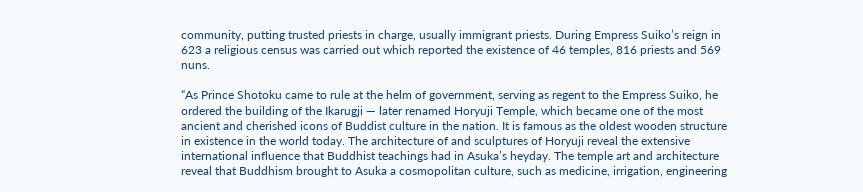community, putting trusted priests in charge, usually immigrant priests. During Empress Suiko’s reign in 623 a religious census was carried out which reported the existence of 46 temples, 816 priests and 569 nuns.

“As Prince Shotoku came to rule at the helm of government, serving as regent to the Empress Suiko, he ordered the building of the Ikarugji — later renamed Horyuji Temple, which became one of the most ancient and cherished icons of Buddist culture in the nation. It is famous as the oldest wooden structure in existence in the world today. The architecture of and sculptures of Horyuji reveal the extensive international influence that Buddhist teachings had in Asuka’s heyday. The temple art and architecture reveal that Buddhism brought to Asuka a cosmopolitan culture, such as medicine, irrigation, engineering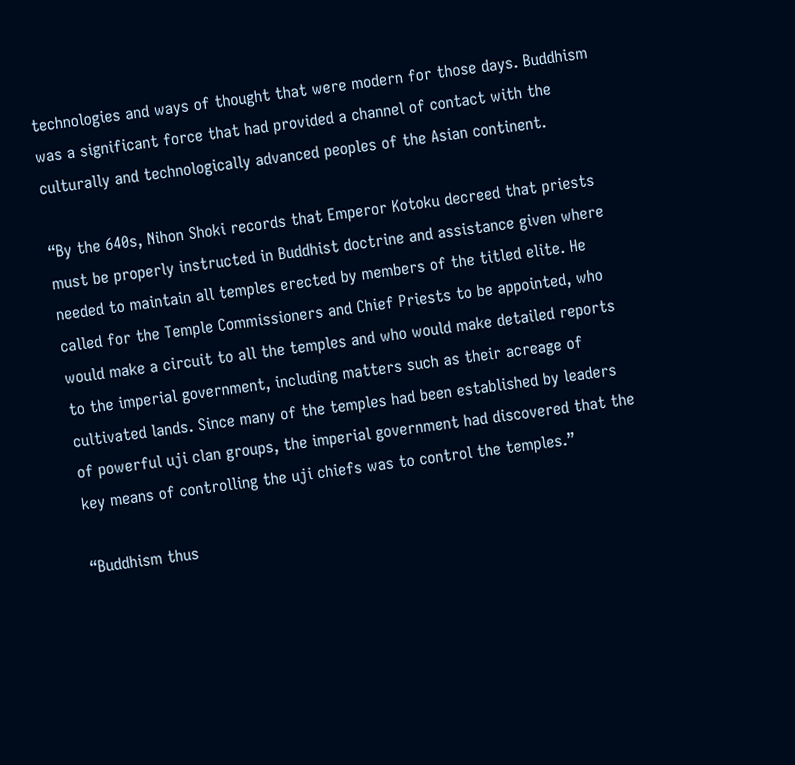technologies and ways of thought that were modern for those days. Buddhism was a significant force that had provided a channel of contact with the culturally and technologically advanced peoples of the Asian continent.

“By the 640s, Nihon Shoki records that Emperor Kotoku decreed that priests must be properly instructed in Buddhist doctrine and assistance given where needed to maintain all temples erected by members of the titled elite. He called for the Temple Commissioners and Chief Priests to be appointed, who would make a circuit to all the temples and who would make detailed reports to the imperial government, including matters such as their acreage of cultivated lands. Since many of the temples had been established by leaders of powerful uji clan groups, the imperial government had discovered that the key means of controlling the uji chiefs was to control the temples.”

“Buddhism thus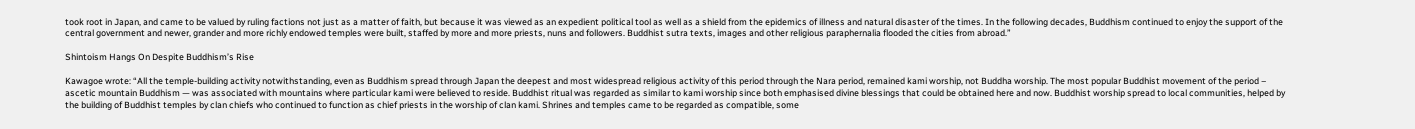took root in Japan, and came to be valued by ruling factions not just as a matter of faith, but because it was viewed as an expedient political tool as well as a shield from the epidemics of illness and natural disaster of the times. In the following decades, Buddhism continued to enjoy the support of the central government and newer, grander and more richly endowed temples were built, staffed by more and more priests, nuns and followers. Buddhist sutra texts, images and other religious paraphernalia flooded the cities from abroad.”

Shintoism Hangs On Despite Buddhism’s Rise

Kawagoe wrote: “All the temple-building activity notwithstanding, even as Buddhism spread through Japan the deepest and most widespread religious activity of this period through the Nara period, remained kami worship, not Buddha worship. The most popular Buddhist movement of the period – ascetic mountain Buddhism — was associated with mountains where particular kami were believed to reside. Buddhist ritual was regarded as similar to kami worship since both emphasised divine blessings that could be obtained here and now. Buddhist worship spread to local communities, helped by the building of Buddhist temples by clan chiefs who continued to function as chief priests in the worship of clan kami. Shrines and temples came to be regarded as compatible, some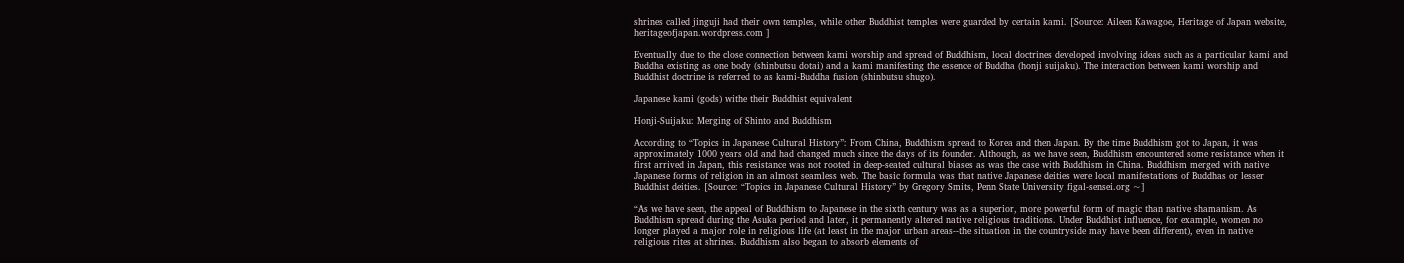shrines called jinguji had their own temples, while other Buddhist temples were guarded by certain kami. [Source: Aileen Kawagoe, Heritage of Japan website, heritageofjapan.wordpress.com ]

Eventually due to the close connection between kami worship and spread of Buddhism, local doctrines developed involving ideas such as a particular kami and Buddha existing as one body (shinbutsu dotai) and a kami manifesting the essence of Buddha (honji suijaku). The interaction between kami worship and Buddhist doctrine is referred to as kami-Buddha fusion (shinbutsu shugo).

Japanese kami (gods) withe their Buddhist equivalent

Honji-Suijaku: Merging of Shinto and Buddhism

According to “Topics in Japanese Cultural History”: From China, Buddhism spread to Korea and then Japan. By the time Buddhism got to Japan, it was approximately 1000 years old and had changed much since the days of its founder. Although, as we have seen, Buddhism encountered some resistance when it first arrived in Japan, this resistance was not rooted in deep-seated cultural biases as was the case with Buddhism in China. Buddhism merged with native Japanese forms of religion in an almost seamless web. The basic formula was that native Japanese deities were local manifestations of Buddhas or lesser Buddhist deities. [Source: “Topics in Japanese Cultural History” by Gregory Smits, Penn State University figal-sensei.org ~]

“As we have seen, the appeal of Buddhism to Japanese in the sixth century was as a superior, more powerful form of magic than native shamanism. As Buddhism spread during the Asuka period and later, it permanently altered native religious traditions. Under Buddhist influence, for example, women no longer played a major role in religious life (at least in the major urban areas--the situation in the countryside may have been different), even in native religious rites at shrines. Buddhism also began to absorb elements of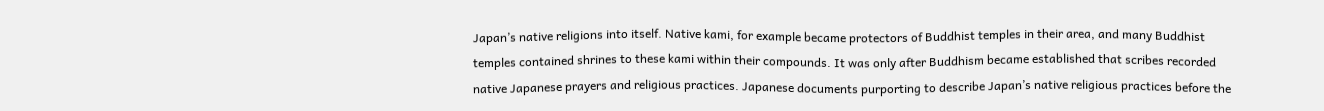Japan’s native religions into itself. Native kami, for example became protectors of Buddhist temples in their area, and many Buddhist temples contained shrines to these kami within their compounds. It was only after Buddhism became established that scribes recorded native Japanese prayers and religious practices. Japanese documents purporting to describe Japan’s native religious practices before the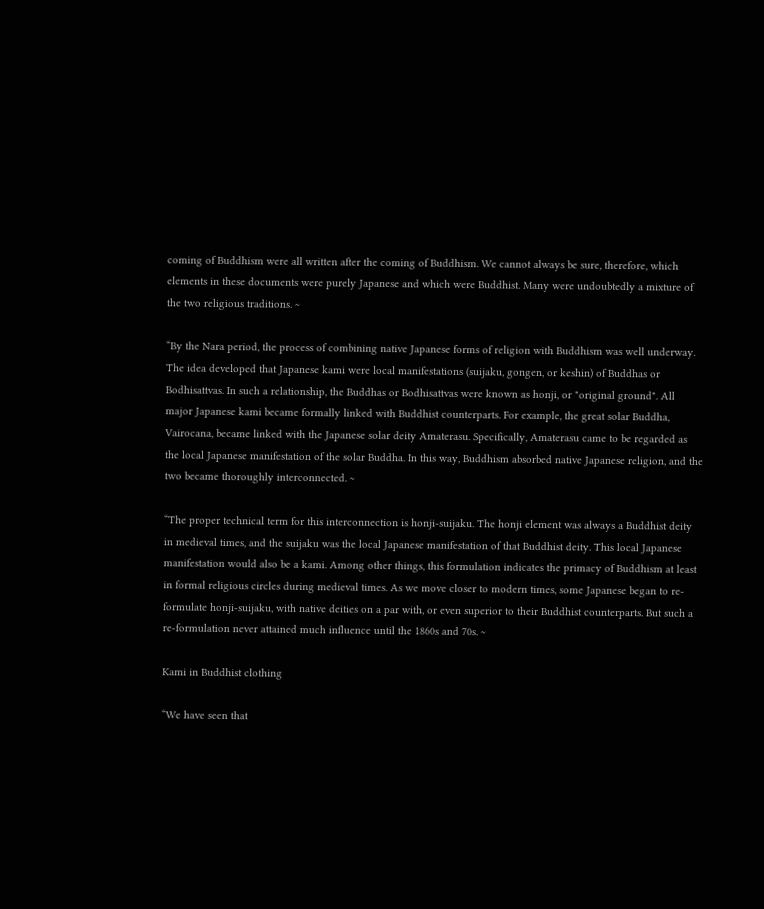coming of Buddhism were all written after the coming of Buddhism. We cannot always be sure, therefore, which elements in these documents were purely Japanese and which were Buddhist. Many were undoubtedly a mixture of the two religious traditions. ~

“By the Nara period, the process of combining native Japanese forms of religion with Buddhism was well underway. The idea developed that Japanese kami were local manifestations (suijaku, gongen, or keshin) of Buddhas or Bodhisattvas. In such a relationship, the Buddhas or Bodhisattvas were known as honji, or "original ground". All major Japanese kami became formally linked with Buddhist counterparts. For example, the great solar Buddha, Vairocana, became linked with the Japanese solar deity Amaterasu. Specifically, Amaterasu came to be regarded as the local Japanese manifestation of the solar Buddha. In this way, Buddhism absorbed native Japanese religion, and the two became thoroughly interconnected. ~

“The proper technical term for this interconnection is honji-suijaku. The honji element was always a Buddhist deity in medieval times, and the suijaku was the local Japanese manifestation of that Buddhist deity. This local Japanese manifestation would also be a kami. Among other things, this formulation indicates the primacy of Buddhism at least in formal religious circles during medieval times. As we move closer to modern times, some Japanese began to re-formulate honji-suijaku, with native deities on a par with, or even superior to their Buddhist counterparts. But such a re-formulation never attained much influence until the 1860s and 70s. ~

Kami in Buddhist clothing

“We have seen that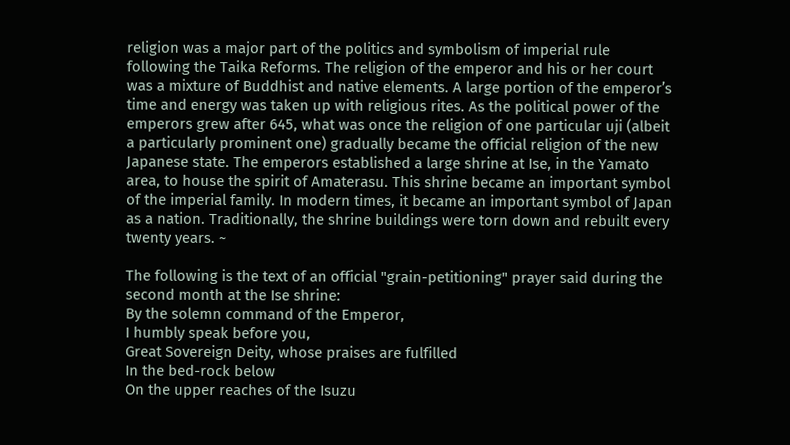religion was a major part of the politics and symbolism of imperial rule following the Taika Reforms. The religion of the emperor and his or her court was a mixture of Buddhist and native elements. A large portion of the emperor’s time and energy was taken up with religious rites. As the political power of the emperors grew after 645, what was once the religion of one particular uji (albeit a particularly prominent one) gradually became the official religion of the new Japanese state. The emperors established a large shrine at Ise, in the Yamato area, to house the spirit of Amaterasu. This shrine became an important symbol of the imperial family. In modern times, it became an important symbol of Japan as a nation. Traditionally, the shrine buildings were torn down and rebuilt every twenty years. ~

The following is the text of an official "grain-petitioning" prayer said during the second month at the Ise shrine:
By the solemn command of the Emperor,
I humbly speak before you,
Great Sovereign Deity, whose praises are fulfilled
In the bed-rock below
On the upper reaches of the Isuzu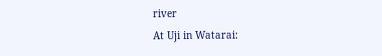river
At Uji in Watarai: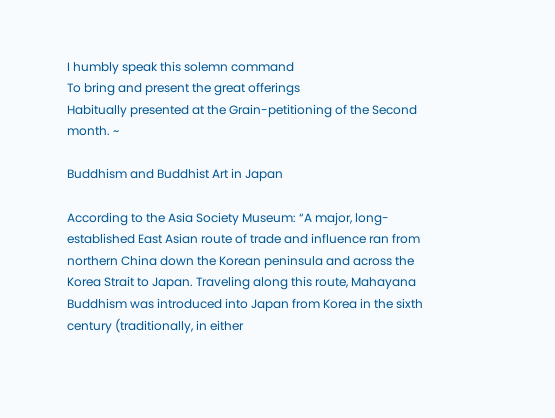I humbly speak this solemn command
To bring and present the great offerings
Habitually presented at the Grain-petitioning of the Second month. ~

Buddhism and Buddhist Art in Japan

According to the Asia Society Museum: “A major, long-established East Asian route of trade and influence ran from northern China down the Korean peninsula and across the Korea Strait to Japan. Traveling along this route, Mahayana Buddhism was introduced into Japan from Korea in the sixth century (traditionally, in either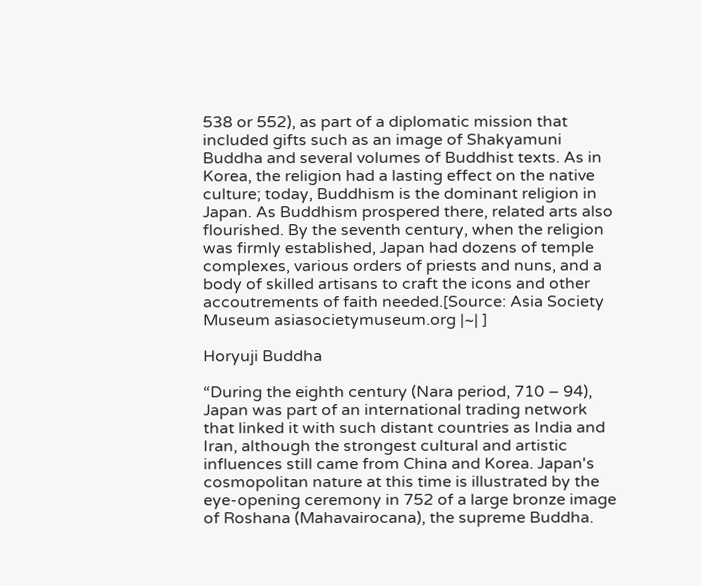538 or 552), as part of a diplomatic mission that included gifts such as an image of Shakyamuni Buddha and several volumes of Buddhist texts. As in Korea, the religion had a lasting effect on the native culture; today, Buddhism is the dominant religion in Japan. As Buddhism prospered there, related arts also flourished. By the seventh century, when the religion was firmly established, Japan had dozens of temple complexes, various orders of priests and nuns, and a body of skilled artisans to craft the icons and other accoutrements of faith needed.[Source: Asia Society Museum asiasocietymuseum.org |~| ]

Horyuji Buddha

“During the eighth century (Nara period, 710 – 94), Japan was part of an international trading network that linked it with such distant countries as India and Iran, although the strongest cultural and artistic influences still came from China and Korea. Japan's cosmopolitan nature at this time is illustrated by the eye-opening ceremony in 752 of a large bronze image of Roshana (Mahavairocana), the supreme Buddha.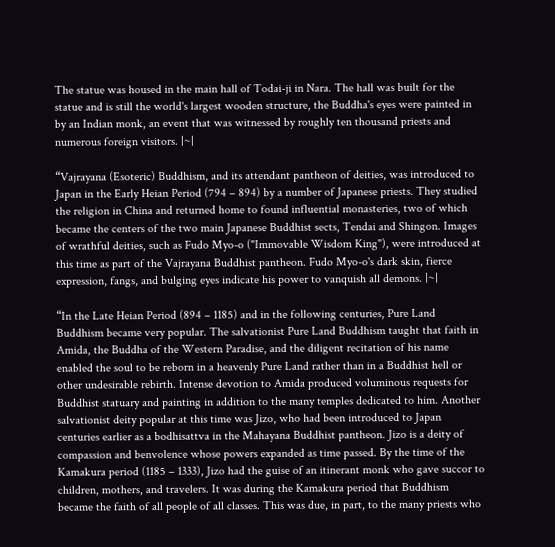The statue was housed in the main hall of Todai-ji in Nara. The hall was built for the statue and is still the world's largest wooden structure, the Buddha's eyes were painted in by an Indian monk, an event that was witnessed by roughly ten thousand priests and numerous foreign visitors. |~|

“Vajrayana (Esoteric) Buddhism, and its attendant pantheon of deities, was introduced to Japan in the Early Heian Period (794 – 894) by a number of Japanese priests. They studied the religion in China and returned home to found influential monasteries, two of which became the centers of the two main Japanese Buddhist sects, Tendai and Shingon. Images of wrathful deities, such as Fudo Myo-o ("Immovable Wisdom King"), were introduced at this time as part of the Vajrayana Buddhist pantheon. Fudo Myo-o's dark skin, fierce expression, fangs, and bulging eyes indicate his power to vanquish all demons. |~|

“In the Late Heian Period (894 – 1185) and in the following centuries, Pure Land Buddhism became very popular. The salvationist Pure Land Buddhism taught that faith in Amida, the Buddha of the Western Paradise, and the diligent recitation of his name enabled the soul to be reborn in a heavenly Pure Land rather than in a Buddhist hell or other undesirable rebirth. Intense devotion to Amida produced voluminous requests for Buddhist statuary and painting in addition to the many temples dedicated to him. Another salvationist deity popular at this time was Jizo, who had been introduced to Japan centuries earlier as a bodhisattva in the Mahayana Buddhist pantheon. Jizo is a deity of compassion and benvolence whose powers expanded as time passed. By the time of the Kamakura period (1185 – 1333), Jizo had the guise of an itinerant monk who gave succor to children, mothers, and travelers. It was during the Kamakura period that Buddhism became the faith of all people of all classes. This was due, in part, to the many priests who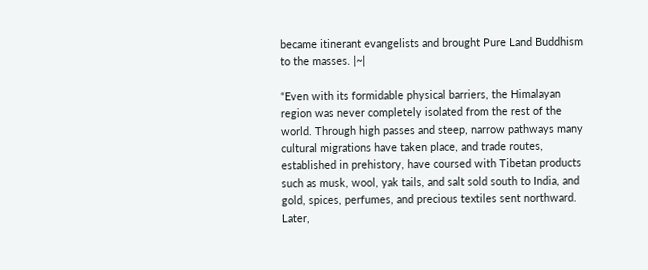became itinerant evangelists and brought Pure Land Buddhism to the masses. |~|

“Even with its formidable physical barriers, the Himalayan region was never completely isolated from the rest of the world. Through high passes and steep, narrow pathways many cultural migrations have taken place, and trade routes, established in prehistory, have coursed with Tibetan products such as musk, wool, yak tails, and salt sold south to India, and gold, spices, perfumes, and precious textiles sent northward. Later,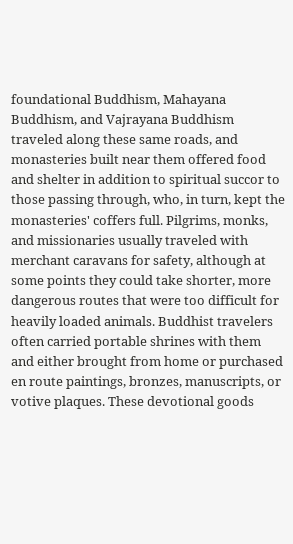foundational Buddhism, Mahayana Buddhism, and Vajrayana Buddhism traveled along these same roads, and monasteries built near them offered food and shelter in addition to spiritual succor to those passing through, who, in turn, kept the monasteries' coffers full. Pilgrims, monks, and missionaries usually traveled with merchant caravans for safety, although at some points they could take shorter, more dangerous routes that were too difficult for heavily loaded animals. Buddhist travelers often carried portable shrines with them and either brought from home or purchased en route paintings, bronzes, manuscripts, or votive plaques. These devotional goods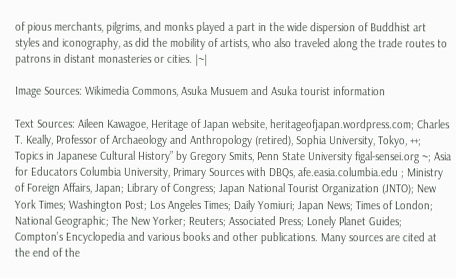of pious merchants, pilgrims, and monks played a part in the wide dispersion of Buddhist art styles and iconography, as did the mobility of artists, who also traveled along the trade routes to patrons in distant monasteries or cities. |~|

Image Sources: Wikimedia Commons, Asuka Musuem and Asuka tourist information

Text Sources: Aileen Kawagoe, Heritage of Japan website, heritageofjapan.wordpress.com; Charles T. Keally, Professor of Archaeology and Anthropology (retired), Sophia University, Tokyo, ++; Topics in Japanese Cultural History” by Gregory Smits, Penn State University figal-sensei.org ~; Asia for Educators Columbia University, Primary Sources with DBQs, afe.easia.columbia.edu ; Ministry of Foreign Affairs, Japan; Library of Congress; Japan National Tourist Organization (JNTO); New York Times; Washington Post; Los Angeles Times; Daily Yomiuri; Japan News; Times of London; National Geographic; The New Yorker; Reuters; Associated Press; Lonely Planet Guides; Compton’s Encyclopedia and various books and other publications. Many sources are cited at the end of the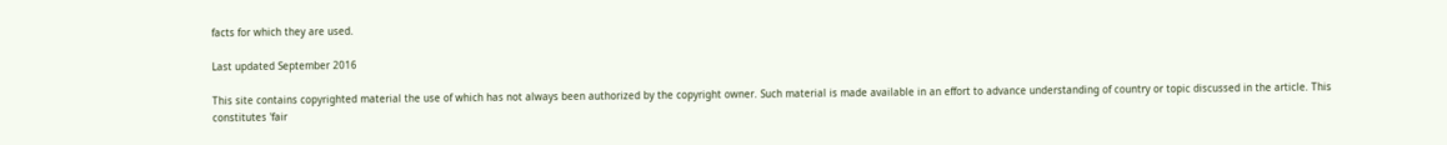facts for which they are used.

Last updated September 2016

This site contains copyrighted material the use of which has not always been authorized by the copyright owner. Such material is made available in an effort to advance understanding of country or topic discussed in the article. This constitutes 'fair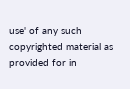use' of any such copyrighted material as provided for in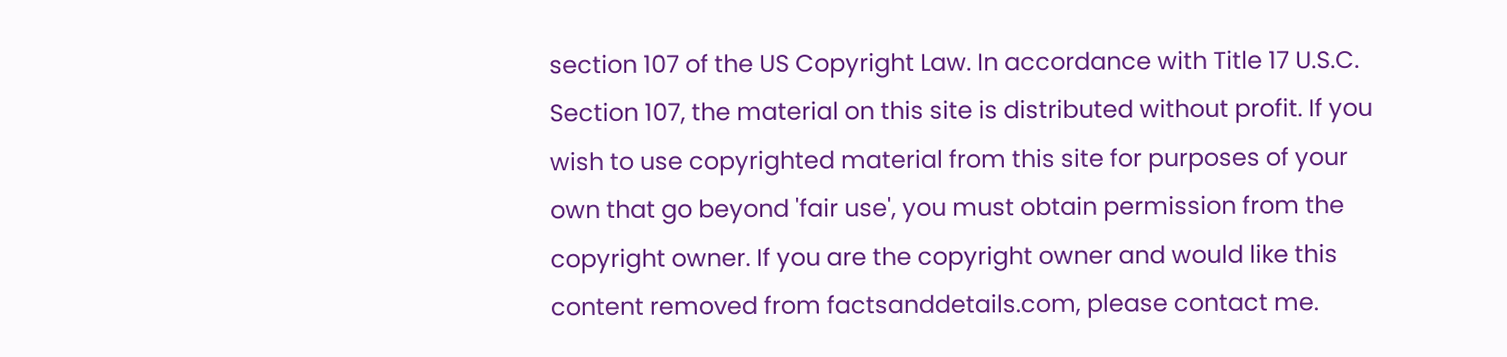section 107 of the US Copyright Law. In accordance with Title 17 U.S.C. Section 107, the material on this site is distributed without profit. If you wish to use copyrighted material from this site for purposes of your own that go beyond 'fair use', you must obtain permission from the copyright owner. If you are the copyright owner and would like this content removed from factsanddetails.com, please contact me.